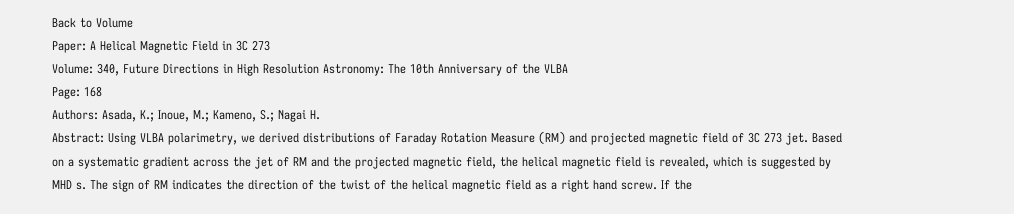Back to Volume
Paper: A Helical Magnetic Field in 3C 273
Volume: 340, Future Directions in High Resolution Astronomy: The 10th Anniversary of the VLBA
Page: 168
Authors: Asada, K.; Inoue, M.; Kameno, S.; Nagai H.
Abstract: Using VLBA polarimetry, we derived distributions of Faraday Rotation Measure (RM) and projected magnetic field of 3C 273 jet. Based on a systematic gradient across the jet of RM and the projected magnetic field, the helical magnetic field is revealed, which is suggested by MHD s. The sign of RM indicates the direction of the twist of the helical magnetic field as a right hand screw. If the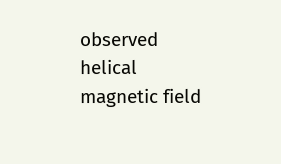observed helical magnetic field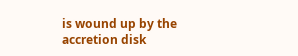is wound up by the accretion disk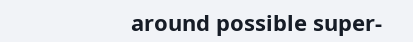around possible super-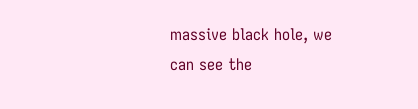massive black hole, we can see the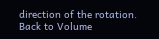direction of the rotation.
Back to Volume